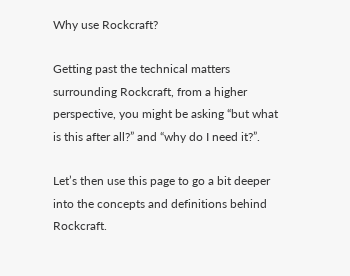Why use Rockcraft?

Getting past the technical matters surrounding Rockcraft, from a higher perspective, you might be asking “but what is this after all?” and “why do I need it?”.

Let’s then use this page to go a bit deeper into the concepts and definitions behind Rockcraft.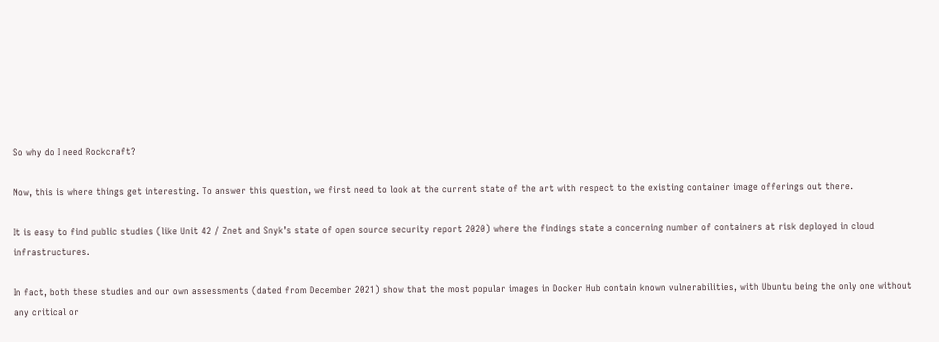So why do I need Rockcraft?

Now, this is where things get interesting. To answer this question, we first need to look at the current state of the art with respect to the existing container image offerings out there.

It is easy to find public studies (like Unit 42 / Znet and Snyk’s state of open source security report 2020) where the findings state a concerning number of containers at risk deployed in cloud infrastructures.

In fact, both these studies and our own assessments (dated from December 2021) show that the most popular images in Docker Hub contain known vulnerabilities, with Ubuntu being the only one without any critical or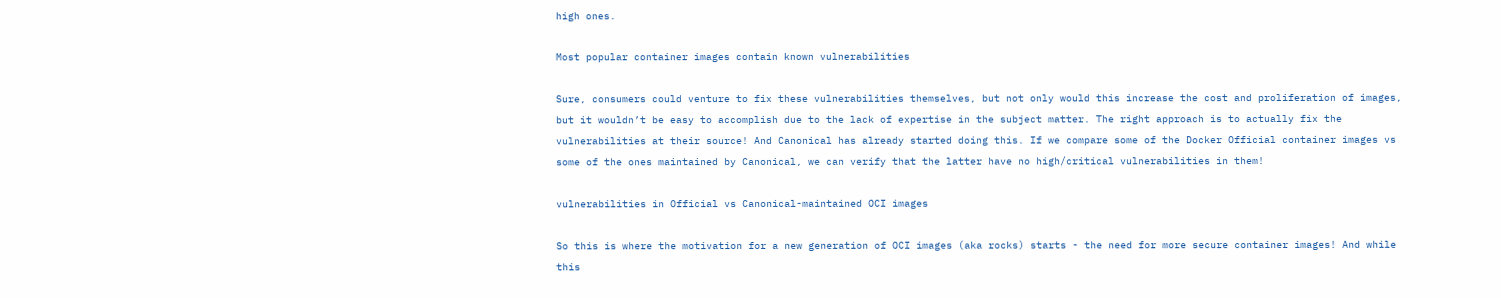high ones.

Most popular container images contain known vulnerabilities

Sure, consumers could venture to fix these vulnerabilities themselves, but not only would this increase the cost and proliferation of images, but it wouldn’t be easy to accomplish due to the lack of expertise in the subject matter. The right approach is to actually fix the vulnerabilities at their source! And Canonical has already started doing this. If we compare some of the Docker Official container images vs some of the ones maintained by Canonical, we can verify that the latter have no high/critical vulnerabilities in them!

vulnerabilities in Official vs Canonical-maintained OCI images

So this is where the motivation for a new generation of OCI images (aka rocks) starts - the need for more secure container images! And while this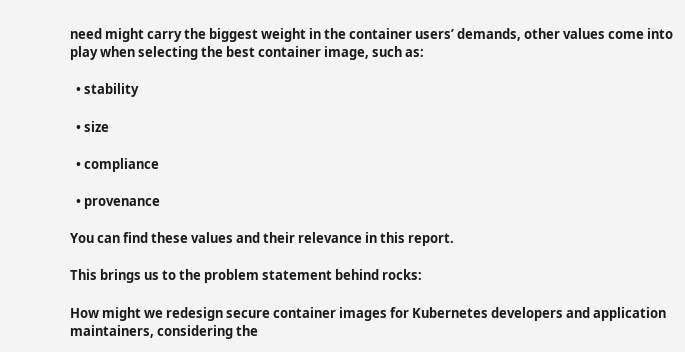need might carry the biggest weight in the container users’ demands, other values come into play when selecting the best container image, such as:

  • stability

  • size

  • compliance

  • provenance

You can find these values and their relevance in this report.

This brings us to the problem statement behind rocks:

How might we redesign secure container images for Kubernetes developers and application maintainers, considering the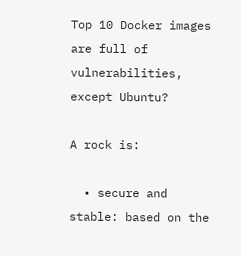Top 10 Docker images are full of vulnerabilities, except Ubuntu?

A rock is:

  • secure and stable: based on the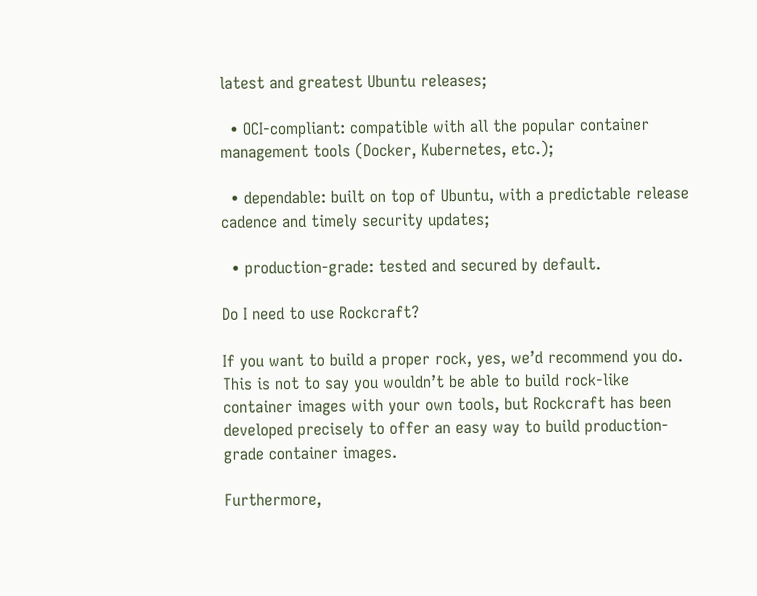latest and greatest Ubuntu releases;

  • OCI-compliant: compatible with all the popular container management tools (Docker, Kubernetes, etc.);

  • dependable: built on top of Ubuntu, with a predictable release cadence and timely security updates;

  • production-grade: tested and secured by default.

Do I need to use Rockcraft?

If you want to build a proper rock, yes, we’d recommend you do. This is not to say you wouldn’t be able to build rock-like container images with your own tools, but Rockcraft has been developed precisely to offer an easy way to build production-grade container images.

Furthermore,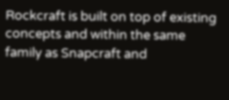Rockcraft is built on top of existing concepts and within the same family as Snapcraft and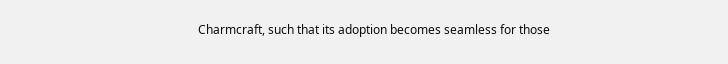Charmcraft, such that its adoption becomes seamless for those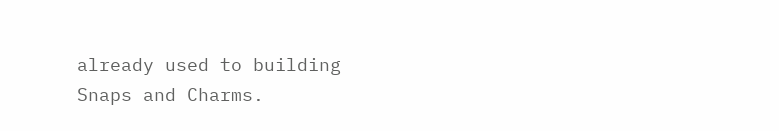already used to building Snaps and Charms.